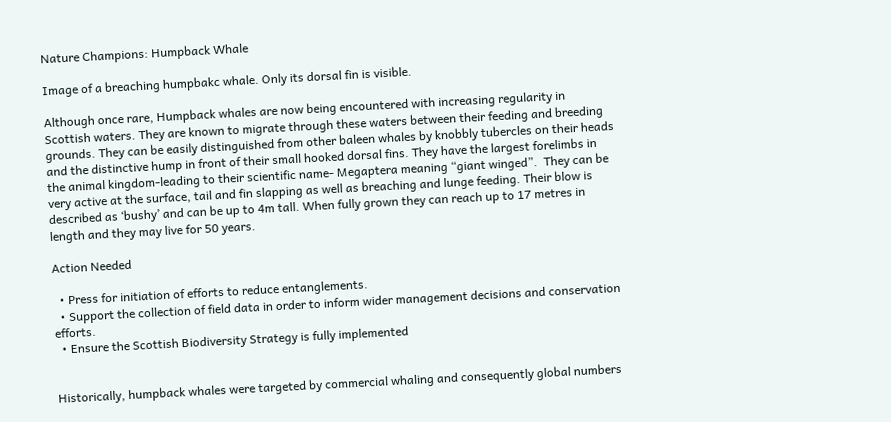Nature Champions: Humpback Whale

Image of a breaching humpbakc whale. Only its dorsal fin is visible.

Although once rare, Humpback whales are now being encountered with increasing regularity in Scottish waters. They are known to migrate through these waters between their feeding and breeding grounds. They can be easily distinguished from other baleen whales by knobbly tubercles on their heads and the distinctive hump in front of their small hooked dorsal fins. They have the largest forelimbs in the animal kingdom-leading to their scientific name- Megaptera meaning “giant winged”.  They can be very active at the surface, tail and fin slapping as well as breaching and lunge feeding. Their blow is described as ‘bushy’ and can be up to 4m tall. When fully grown they can reach up to 17 metres in length and they may live for 50 years.

Action Needed

  • Press for initiation of efforts to reduce entanglements.
  • Support the collection of field data in order to inform wider management decisions and conservation efforts.
  • Ensure the Scottish Biodiversity Strategy is fully implemented


Historically, humpback whales were targeted by commercial whaling and consequently global numbers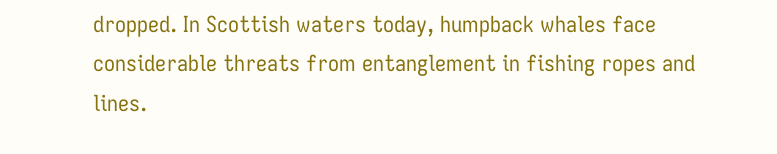dropped. In Scottish waters today, humpback whales face considerable threats from entanglement in fishing ropes and lines.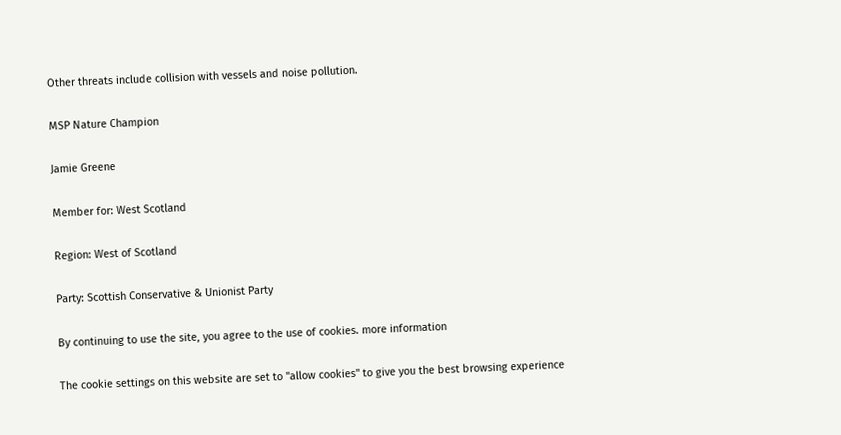Other threats include collision with vessels and noise pollution.

MSP Nature Champion

Jamie Greene

Member for: West Scotland

Region: West of Scotland

Party: Scottish Conservative & Unionist Party

By continuing to use the site, you agree to the use of cookies. more information

The cookie settings on this website are set to "allow cookies" to give you the best browsing experience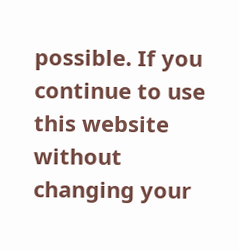possible. If you continue to use this website without changing your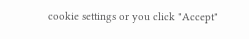cookie settings or you click "Accept"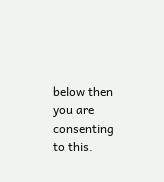below then you are consenting to this.